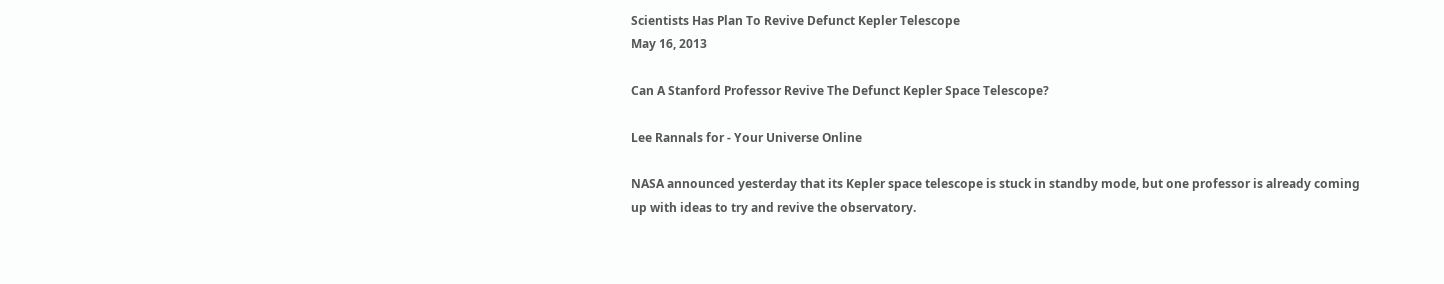Scientists Has Plan To Revive Defunct Kepler Telescope
May 16, 2013

Can A Stanford Professor Revive The Defunct Kepler Space Telescope?

Lee Rannals for - Your Universe Online

NASA announced yesterday that its Kepler space telescope is stuck in standby mode, but one professor is already coming up with ideas to try and revive the observatory.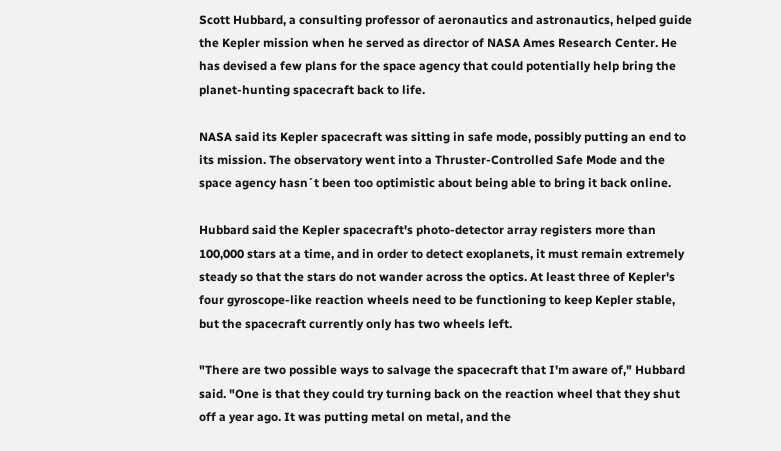Scott Hubbard, a consulting professor of aeronautics and astronautics, helped guide the Kepler mission when he served as director of NASA Ames Research Center. He has devised a few plans for the space agency that could potentially help bring the planet-hunting spacecraft back to life.

NASA said its Kepler spacecraft was sitting in safe mode, possibly putting an end to its mission. The observatory went into a Thruster-Controlled Safe Mode and the space agency hasn´t been too optimistic about being able to bring it back online.

Hubbard said the Kepler spacecraft's photo-detector array registers more than 100,000 stars at a time, and in order to detect exoplanets, it must remain extremely steady so that the stars do not wander across the optics. At least three of Kepler's four gyroscope-like reaction wheels need to be functioning to keep Kepler stable, but the spacecraft currently only has two wheels left.

"There are two possible ways to salvage the spacecraft that I'm aware of," Hubbard said. "One is that they could try turning back on the reaction wheel that they shut off a year ago. It was putting metal on metal, and the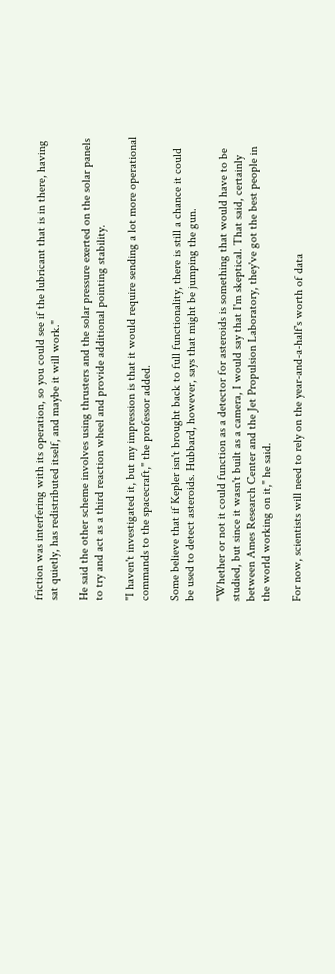friction was interfering with its operation, so you could see if the lubricant that is in there, having sat quietly, has redistributed itself, and maybe it will work."

He said the other scheme involves using thrusters and the solar pressure exerted on the solar panels to try and act as a third reaction wheel and provide additional pointing stability.

"I haven't investigated it, but my impression is that it would require sending a lot more operational commands to the spacecraft," the professor added.

Some believe that if Kepler isn't brought back to full functionality, there is still a chance it could be used to detect asteroids. Hubbard, however, says that might be jumping the gun.

"Whether or not it could function as a detector for asteroids is something that would have to be studied, but since it wasn't built as a camera, I would say that I'm skeptical. That said, certainly between Ames Research Center and the Jet Propulsion Laboratory, they've got the best people in the world working on it," he said.

For now, scientists will need to rely on the year-and-a-half's worth of data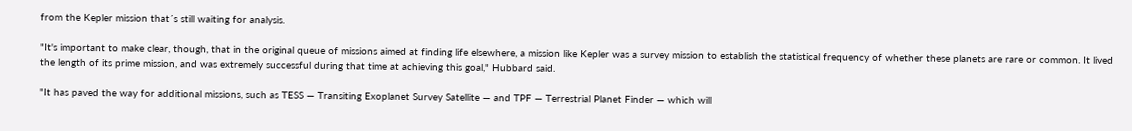from the Kepler mission that´s still waiting for analysis.

"It's important to make clear, though, that in the original queue of missions aimed at finding life elsewhere, a mission like Kepler was a survey mission to establish the statistical frequency of whether these planets are rare or common. It lived the length of its prime mission, and was extremely successful during that time at achieving this goal," Hubbard said.

"It has paved the way for additional missions, such as TESS — Transiting Exoplanet Survey Satellite — and TPF — Terrestrial Planet Finder — which will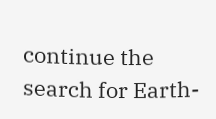continue the search for Earth-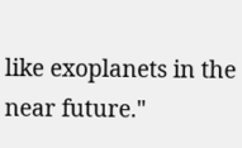like exoplanets in the near future."